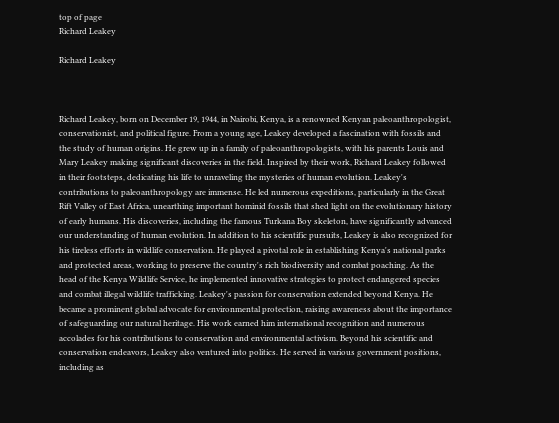top of page
Richard Leakey

Richard Leakey



Richard Leakey, born on December 19, 1944, in Nairobi, Kenya, is a renowned Kenyan paleoanthropologist, conservationist, and political figure. From a young age, Leakey developed a fascination with fossils and the study of human origins. He grew up in a family of paleoanthropologists, with his parents Louis and Mary Leakey making significant discoveries in the field. Inspired by their work, Richard Leakey followed in their footsteps, dedicating his life to unraveling the mysteries of human evolution. Leakey's contributions to paleoanthropology are immense. He led numerous expeditions, particularly in the Great Rift Valley of East Africa, unearthing important hominid fossils that shed light on the evolutionary history of early humans. His discoveries, including the famous Turkana Boy skeleton, have significantly advanced our understanding of human evolution. In addition to his scientific pursuits, Leakey is also recognized for his tireless efforts in wildlife conservation. He played a pivotal role in establishing Kenya's national parks and protected areas, working to preserve the country's rich biodiversity and combat poaching. As the head of the Kenya Wildlife Service, he implemented innovative strategies to protect endangered species and combat illegal wildlife trafficking. Leakey's passion for conservation extended beyond Kenya. He became a prominent global advocate for environmental protection, raising awareness about the importance of safeguarding our natural heritage. His work earned him international recognition and numerous accolades for his contributions to conservation and environmental activism. Beyond his scientific and conservation endeavors, Leakey also ventured into politics. He served in various government positions, including as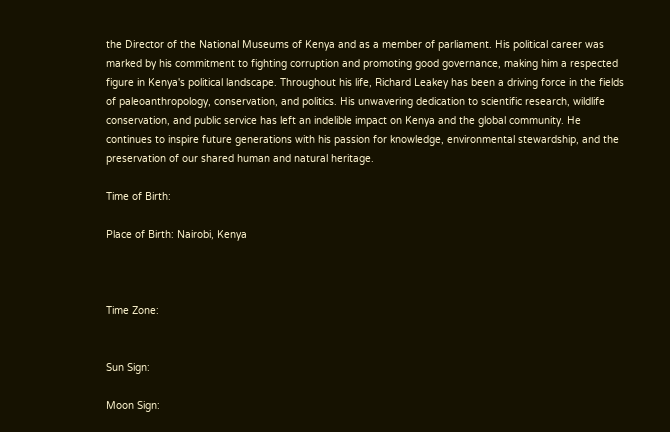the Director of the National Museums of Kenya and as a member of parliament. His political career was marked by his commitment to fighting corruption and promoting good governance, making him a respected figure in Kenya's political landscape. Throughout his life, Richard Leakey has been a driving force in the fields of paleoanthropology, conservation, and politics. His unwavering dedication to scientific research, wildlife conservation, and public service has left an indelible impact on Kenya and the global community. He continues to inspire future generations with his passion for knowledge, environmental stewardship, and the preservation of our shared human and natural heritage.

Time of Birth:

Place of Birth: Nairobi, Kenya



Time Zone:


Sun Sign:

Moon Sign: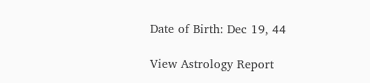Date of Birth: Dec 19, 44

View Astrology Report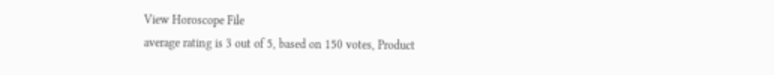View Horoscope File
average rating is 3 out of 5, based on 150 votes, Product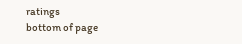ratings
bottom of page